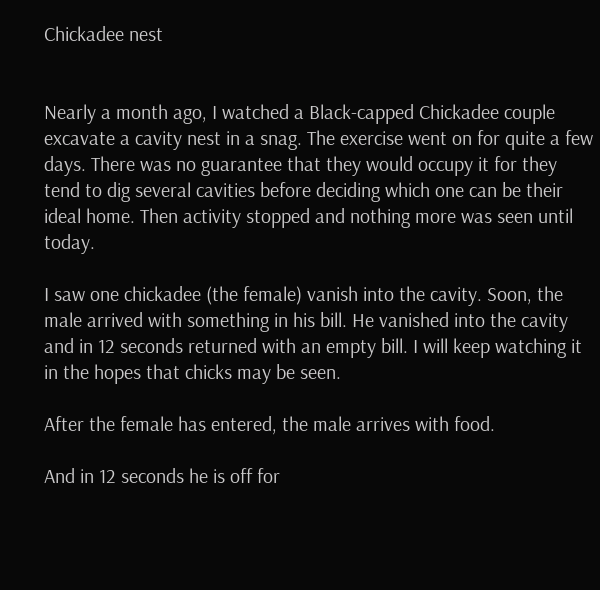Chickadee nest


Nearly a month ago, I watched a Black-capped Chickadee couple excavate a cavity nest in a snag. The exercise went on for quite a few days. There was no guarantee that they would occupy it for they tend to dig several cavities before deciding which one can be their ideal home. Then activity stopped and nothing more was seen until today.

I saw one chickadee (the female) vanish into the cavity. Soon, the male arrived with something in his bill. He vanished into the cavity and in 12 seconds returned with an empty bill. I will keep watching it in the hopes that chicks may be seen.

After the female has entered, the male arrives with food.

And in 12 seconds he is off for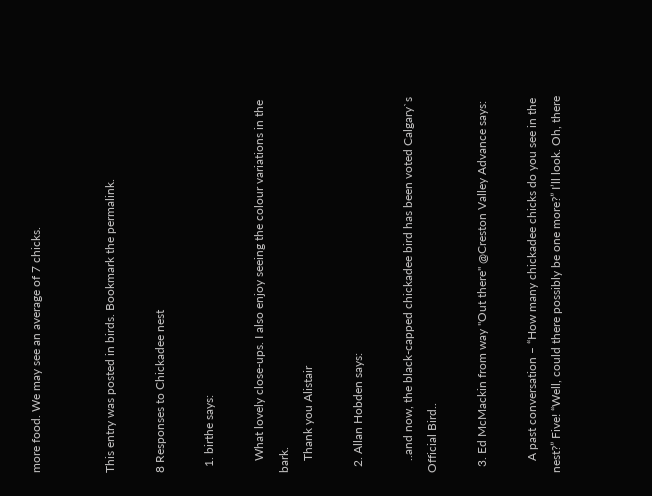more food. We may see an average of 7 chicks.


This entry was posted in birds. Bookmark the permalink.

8 Responses to Chickadee nest

  1. birthe says:

    What lovely close-ups. I also enjoy seeing the colour variations in the bark.
    Thank you Alistair

  2. Allan Hobden says:

    ..and now, the black-capped chickadee bird has been voted Calgary`s Official Bird..

  3. Ed McMackin from way "Out there" @Creston Valley Advance says:

    A past conversation – “How many chickadee chicks do you see in the nest?” Five! “Well, could there possibly be one more?” I’ll look. Oh, there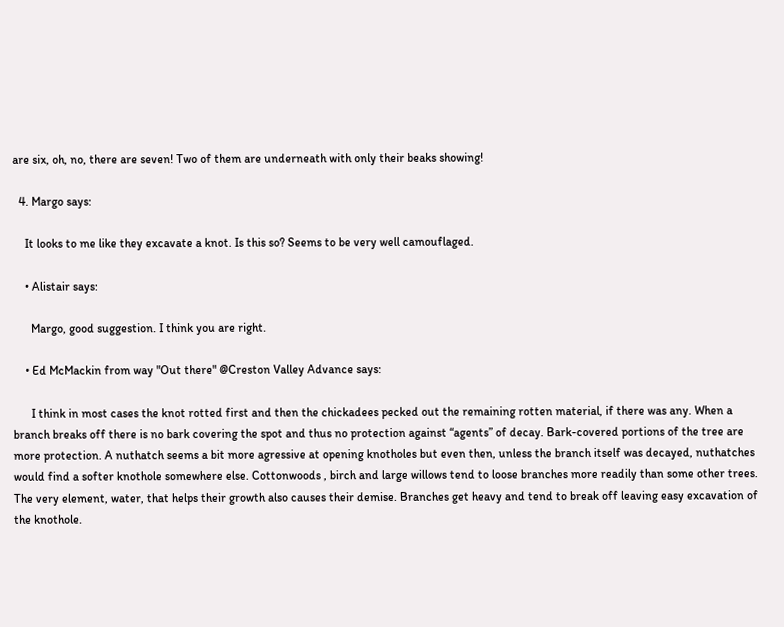are six, oh, no, there are seven! Two of them are underneath with only their beaks showing!

  4. Margo says:

    It looks to me like they excavate a knot. Is this so? Seems to be very well camouflaged.

    • Alistair says:

      Margo, good suggestion. I think you are right.

    • Ed McMackin from way "Out there" @Creston Valley Advance says:

      I think in most cases the knot rotted first and then the chickadees pecked out the remaining rotten material, if there was any. When a branch breaks off there is no bark covering the spot and thus no protection against “agents” of decay. Bark-covered portions of the tree are more protection. A nuthatch seems a bit more agressive at opening knotholes but even then, unless the branch itself was decayed, nuthatches would find a softer knothole somewhere else. Cottonwoods , birch and large willows tend to loose branches more readily than some other trees. The very element, water, that helps their growth also causes their demise. Branches get heavy and tend to break off leaving easy excavation of the knothole.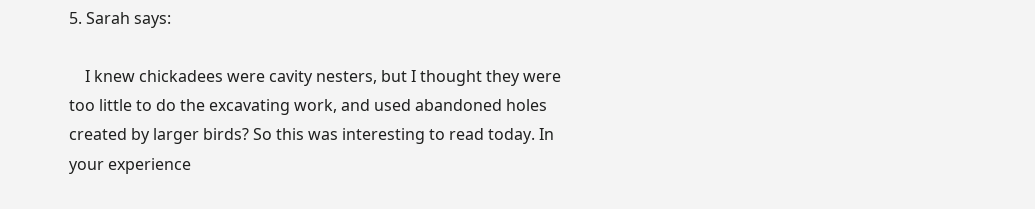5. Sarah says:

    I knew chickadees were cavity nesters, but I thought they were too little to do the excavating work, and used abandoned holes created by larger birds? So this was interesting to read today. In your experience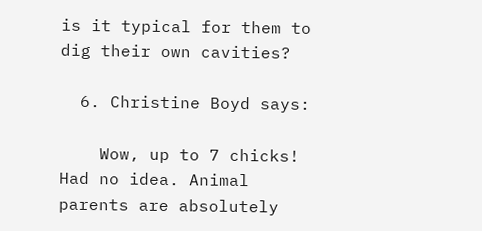is it typical for them to dig their own cavities?

  6. Christine Boyd says:

    Wow, up to 7 chicks! Had no idea. Animal parents are absolutely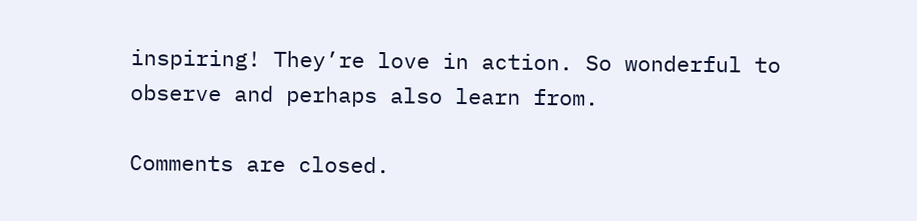inspiring! They’re love in action. So wonderful to observe and perhaps also learn from.

Comments are closed.